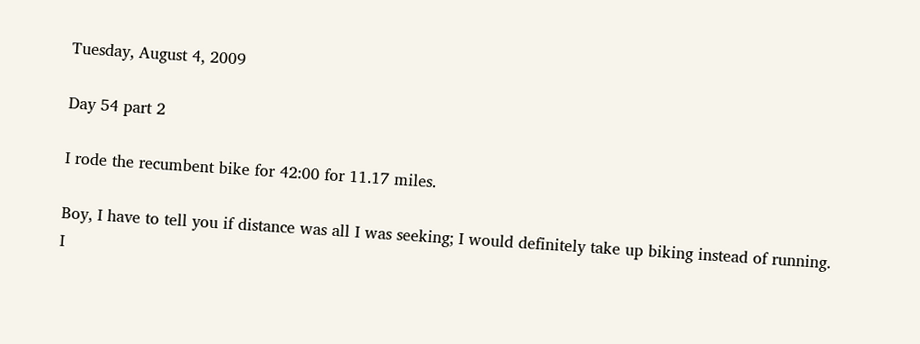Tuesday, August 4, 2009

Day 54 part 2

I rode the recumbent bike for 42:00 for 11.17 miles.

Boy, I have to tell you if distance was all I was seeking; I would definitely take up biking instead of running. I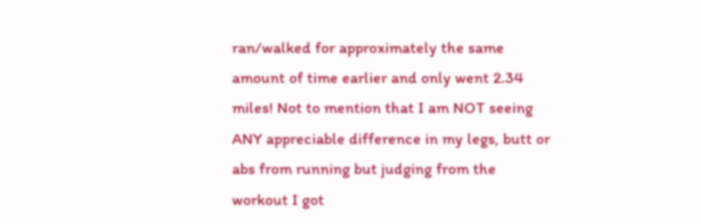ran/walked for approximately the same amount of time earlier and only went 2.34 miles! Not to mention that I am NOT seeing ANY appreciable difference in my legs, butt or abs from running but judging from the workout I got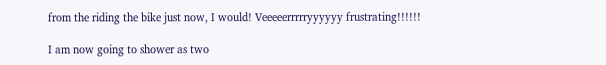from the riding the bike just now, I would! Veeeeerrrrryyyyyy frustrating!!!!!!

I am now going to shower as two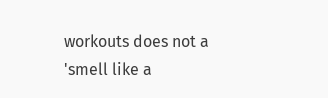workouts does not a 'smell like a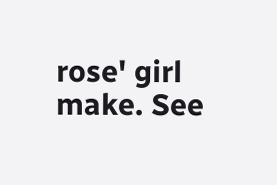rose' girl make. See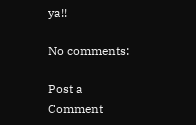ya!!

No comments:

Post a Comment